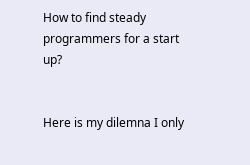How to find steady programmers for a start up?


Here is my dilemna I only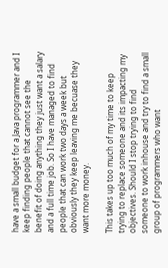have a small budget for a Java programmer and I keep finding people that cannot see the benefit of doing anything they just want a salary and a full time job. So I have managed to find people that can work two days a week but obviously they keep leaving me becuase they want more money.

This takes up too much of my time to keep trying to replace someone and its impacting my objectives. Should I stop trying to find someone to work inhouse and try to find a small group of programmers who want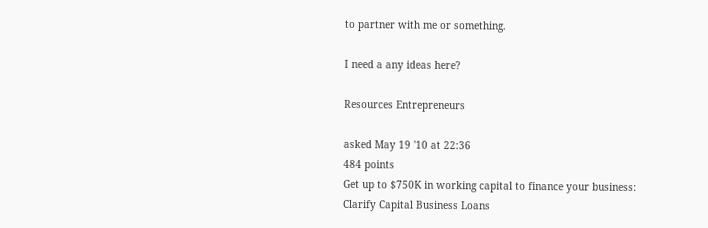to partner with me or something.

I need a any ideas here?

Resources Entrepreneurs

asked May 19 '10 at 22:36
484 points
Get up to $750K in working capital to finance your business: Clarify Capital Business Loans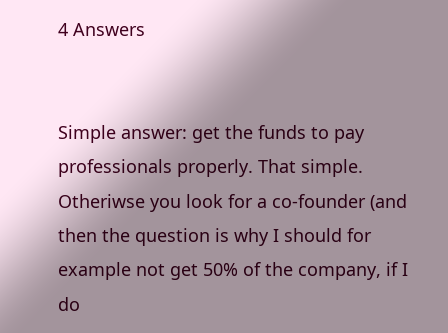4 Answers


Simple answer: get the funds to pay professionals properly. That simple. Otheriwse you look for a co-founder (and then the question is why I should for example not get 50% of the company, if I do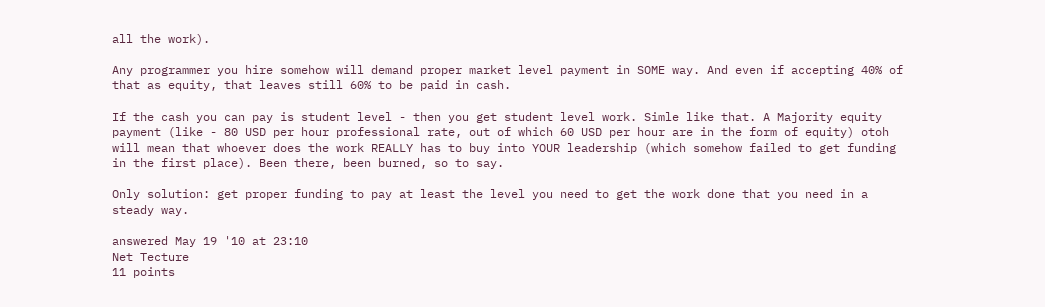all the work).

Any programmer you hire somehow will demand proper market level payment in SOME way. And even if accepting 40% of that as equity, that leaves still 60% to be paid in cash.

If the cash you can pay is student level - then you get student level work. Simle like that. A Majority equity payment (like - 80 USD per hour professional rate, out of which 60 USD per hour are in the form of equity) otoh will mean that whoever does the work REALLY has to buy into YOUR leadership (which somehow failed to get funding in the first place). Been there, been burned, so to say.

Only solution: get proper funding to pay at least the level you need to get the work done that you need in a steady way.

answered May 19 '10 at 23:10
Net Tecture
11 points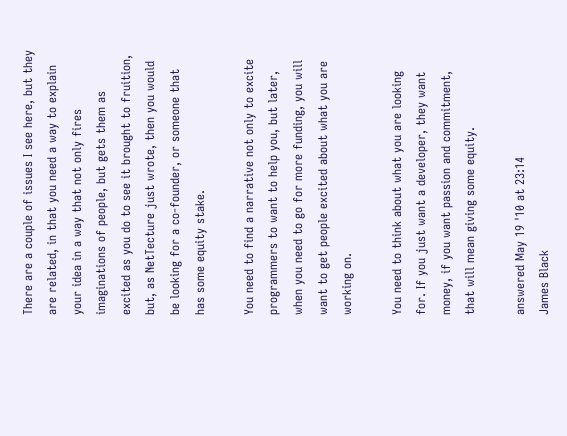There are a couple of issues I see here, but they are related, in that you need a way to explain your idea in a way that not only fires imaginations of people, but gets them as excited as you do to see it brought to fruition, but, as NetTecture just wrote, then you would be looking for a co-founder, or someone that has some equity stake.

You need to find a narrative not only to excite programmers to want to help you, but later, when you need to go for more funding, you will want to get people excited about what you are working on.

You need to think about what you are looking for. If you just want a developer, they want money, if you want passion and commitment, that will mean giving some equity.

answered May 19 '10 at 23:14
James Black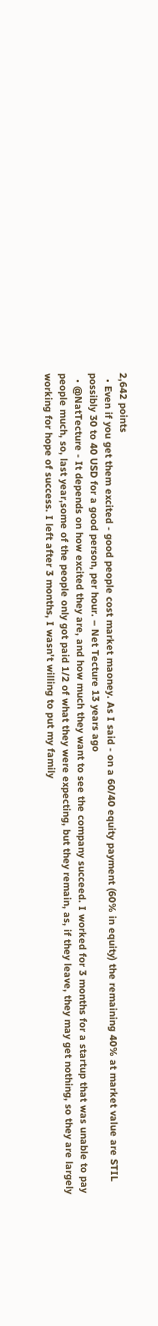2,642 points
  • Even if you get them excited - good people cost market maoney. As I said - on a 60/40 equity payment (60% in equity) the remaining 40% at market value are STIL possibly 30 to 40 USD for a good person, per hour. – Net Tecture 13 years ago
  • @NatTecture - It depends on how excited they are, and how much they want to see the company succeed. I worked for 3 months for a startup that was unable to pay people much, so, last year,some of the people only got paid 1/2 of what they were expecting, but they remain, as, if they leave, they may get nothing, so they are largely working for hope of success. I left after 3 months, I wasn't willing to put my family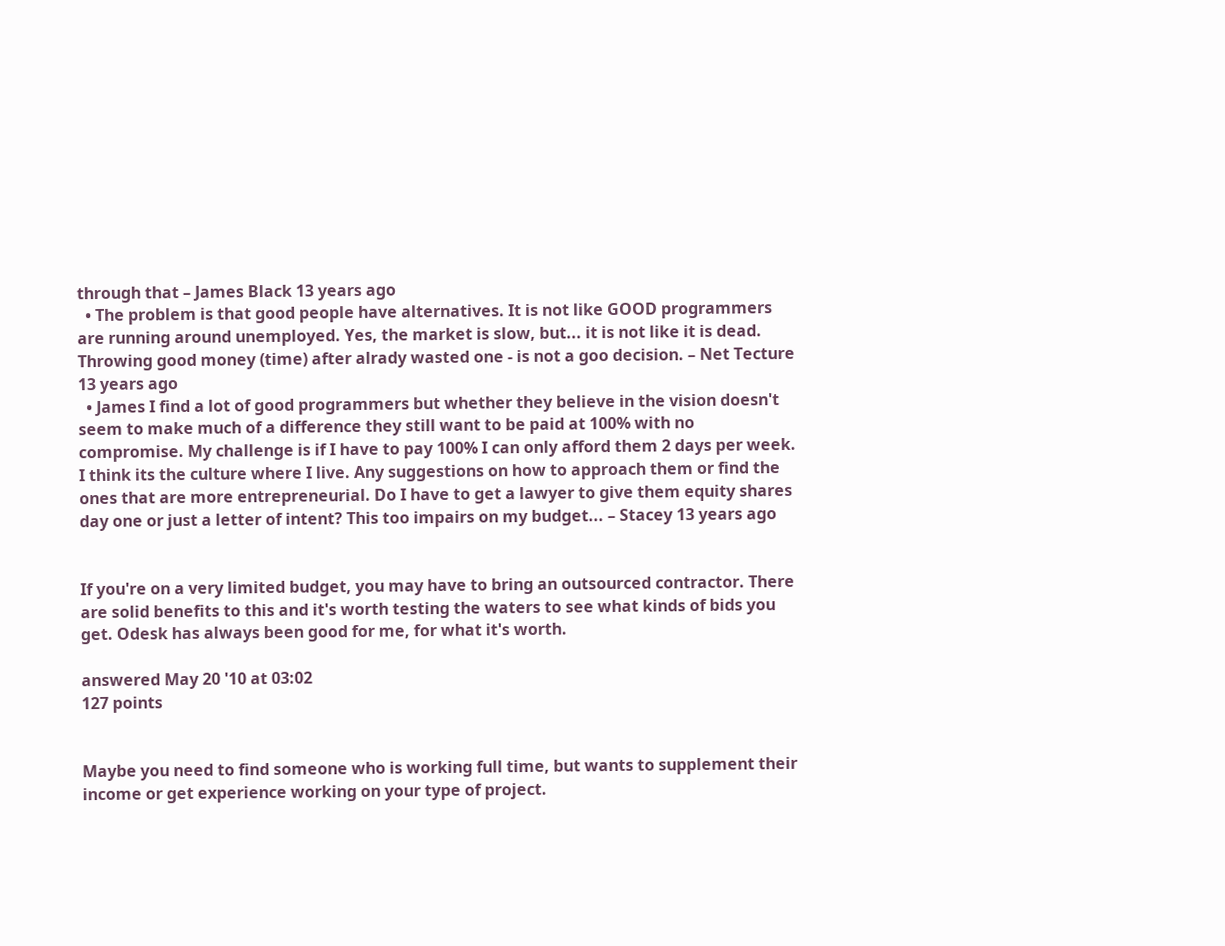through that – James Black 13 years ago
  • The problem is that good people have alternatives. It is not like GOOD programmers are running around unemployed. Yes, the market is slow, but... it is not like it is dead. Throwing good money (time) after alrady wasted one - is not a goo decision. – Net Tecture 13 years ago
  • James I find a lot of good programmers but whether they believe in the vision doesn't seem to make much of a difference they still want to be paid at 100% with no compromise. My challenge is if I have to pay 100% I can only afford them 2 days per week. I think its the culture where I live. Any suggestions on how to approach them or find the ones that are more entrepreneurial. Do I have to get a lawyer to give them equity shares day one or just a letter of intent? This too impairs on my budget... – Stacey 13 years ago


If you're on a very limited budget, you may have to bring an outsourced contractor. There are solid benefits to this and it's worth testing the waters to see what kinds of bids you get. Odesk has always been good for me, for what it's worth.

answered May 20 '10 at 03:02
127 points


Maybe you need to find someone who is working full time, but wants to supplement their income or get experience working on your type of project.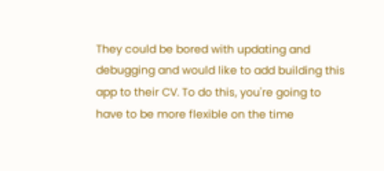They could be bored with updating and debugging and would like to add building this app to their CV. To do this, you're going to have to be more flexible on the time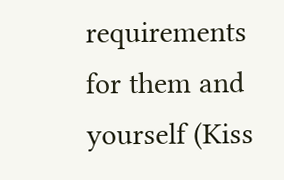requirements for them and yourself (Kiss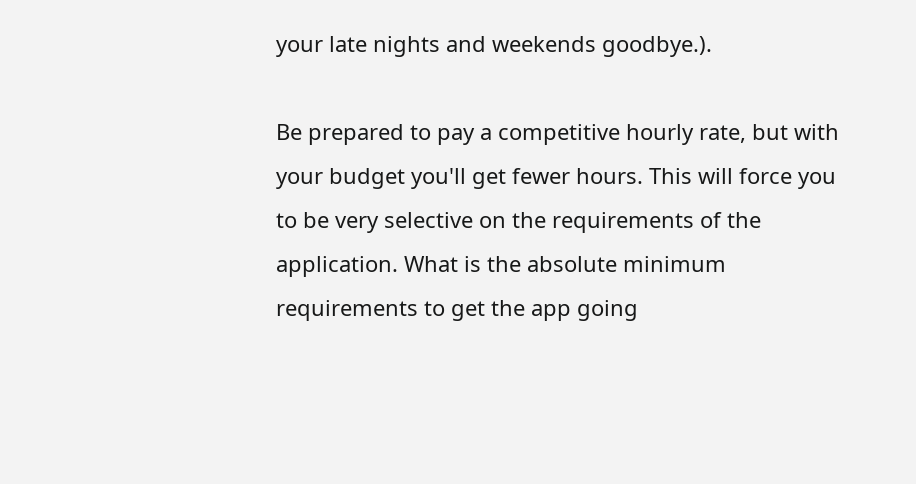your late nights and weekends goodbye.).

Be prepared to pay a competitive hourly rate, but with your budget you'll get fewer hours. This will force you to be very selective on the requirements of the application. What is the absolute minimum requirements to get the app going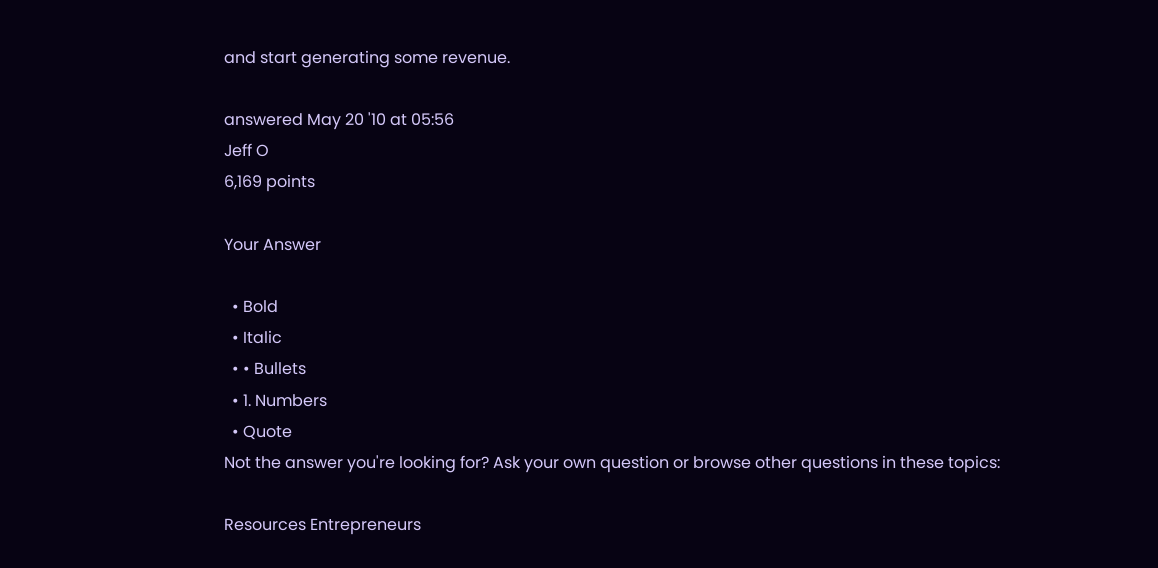and start generating some revenue.

answered May 20 '10 at 05:56
Jeff O
6,169 points

Your Answer

  • Bold
  • Italic
  • • Bullets
  • 1. Numbers
  • Quote
Not the answer you're looking for? Ask your own question or browse other questions in these topics:

Resources Entrepreneurs